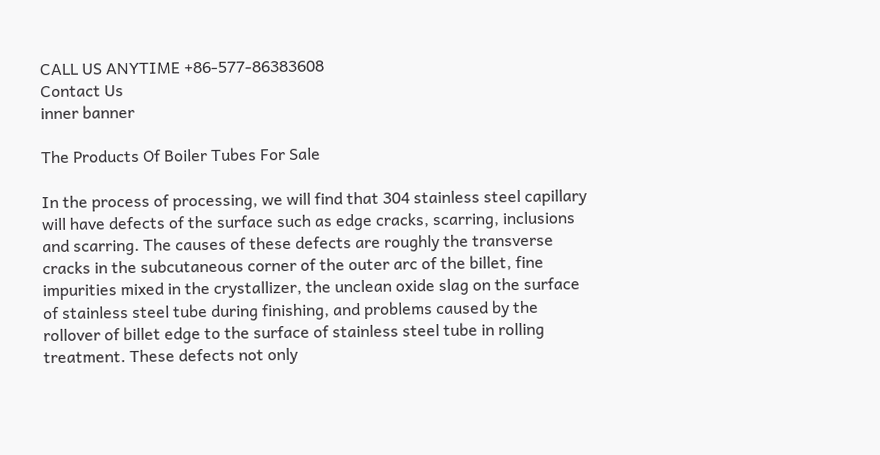CALL US ANYTIME +86-577-86383608
Contact Us
inner banner

The Products Of Boiler Tubes For Sale

In the process of processing, we will find that 304 stainless steel capillary will have defects of the surface such as edge cracks, scarring, inclusions and scarring. The causes of these defects are roughly the transverse cracks in the subcutaneous corner of the outer arc of the billet, fine impurities mixed in the crystallizer, the unclean oxide slag on the surface of stainless steel tube during finishing, and problems caused by the rollover of billet edge to the surface of stainless steel tube in rolling treatment. These defects not only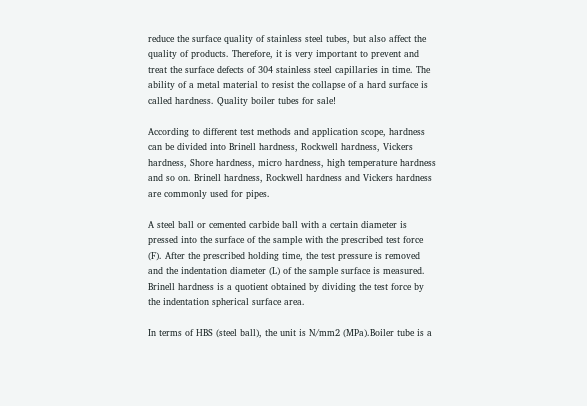reduce the surface quality of stainless steel tubes, but also affect the quality of products. Therefore, it is very important to prevent and treat the surface defects of 304 stainless steel capillaries in time. The ability of a metal material to resist the collapse of a hard surface is called hardness. Quality boiler tubes for sale!

According to different test methods and application scope, hardness can be divided into Brinell hardness, Rockwell hardness, Vickers hardness, Shore hardness, micro hardness, high temperature hardness and so on. Brinell hardness, Rockwell hardness and Vickers hardness are commonly used for pipes.

A steel ball or cemented carbide ball with a certain diameter is pressed into the surface of the sample with the prescribed test force (F). After the prescribed holding time, the test pressure is removed and the indentation diameter (L) of the sample surface is measured. Brinell hardness is a quotient obtained by dividing the test force by the indentation spherical surface area.

In terms of HBS (steel ball), the unit is N/mm2 (MPa).Boiler tube is a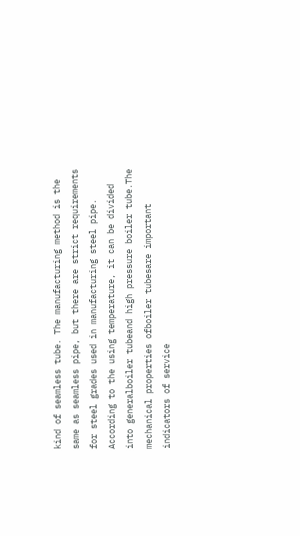kind of seamless tube. The manufacturing method is the same as seamless pipe, but there are strict requirements for steel grades used in manufacturing steel pipe. According to the using temperature, it can be divided into generalboiler tubeand high pressure boiler tube.The mechanical properties ofboiler tubesare important indicators of service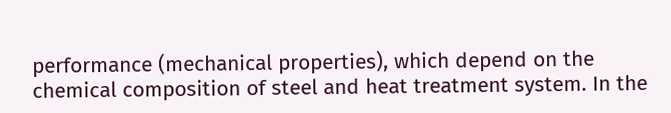performance (mechanical properties), which depend on the chemical composition of steel and heat treatment system. In the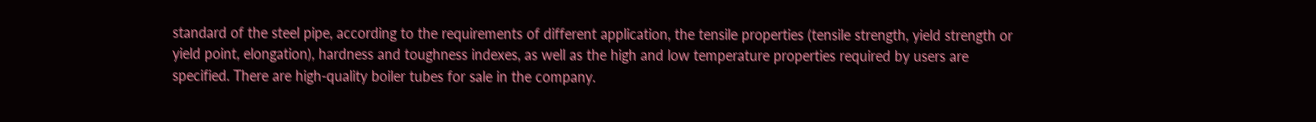standard of the steel pipe, according to the requirements of different application, the tensile properties (tensile strength, yield strength or yield point, elongation), hardness and toughness indexes, as well as the high and low temperature properties required by users are specified. There are high-quality boiler tubes for sale in the company.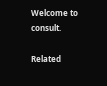Welcome to consult.

Related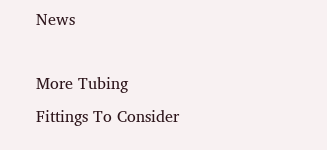News

More Tubing Fittings To Consider